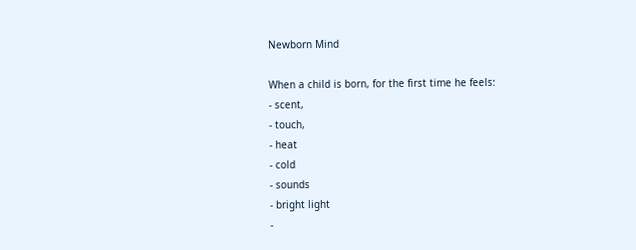Newborn Mind

When a child is born, for the first time he feels:
- scent,
- touch,
- heat
- cold
- sounds
- bright light
-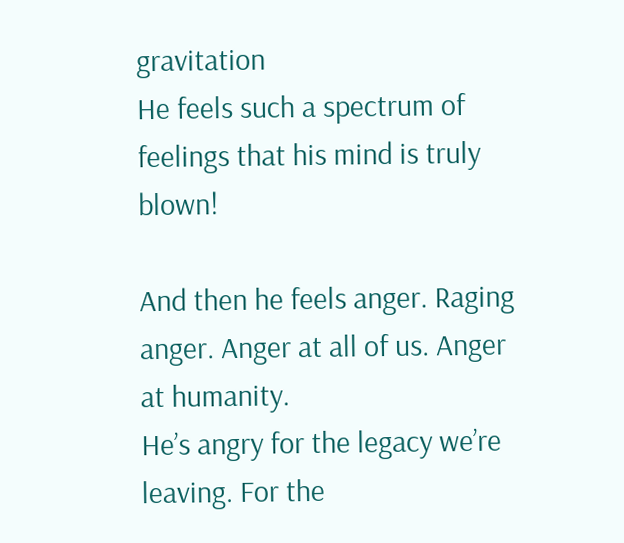gravitation
He feels such a spectrum of feelings that his mind is truly blown!

And then he feels anger. Raging anger. Anger at all of us. Anger at humanity.
He’s angry for the legacy we’re leaving. For the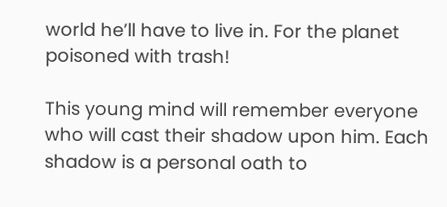world he’ll have to live in. For the planet poisoned with trash!

This young mind will remember everyone who will cast their shadow upon him. Each shadow is a personal oath to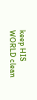keep HIS WORLD clean